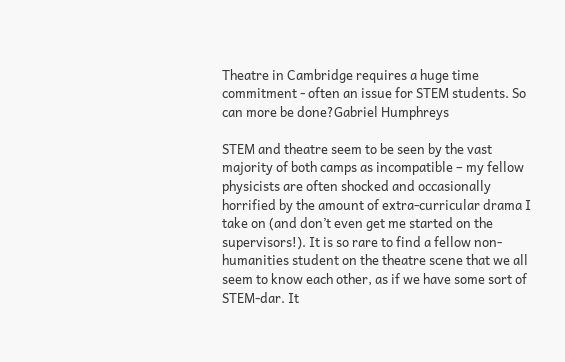Theatre in Cambridge requires a huge time commitment - often an issue for STEM students. So can more be done?Gabriel Humphreys

STEM and theatre seem to be seen by the vast majority of both camps as incompatible – my fellow physicists are often shocked and occasionally horrified by the amount of extra-curricular drama I take on (and don’t even get me started on the supervisors!). It is so rare to find a fellow non-humanities student on the theatre scene that we all seem to know each other, as if we have some sort of STEM-dar. It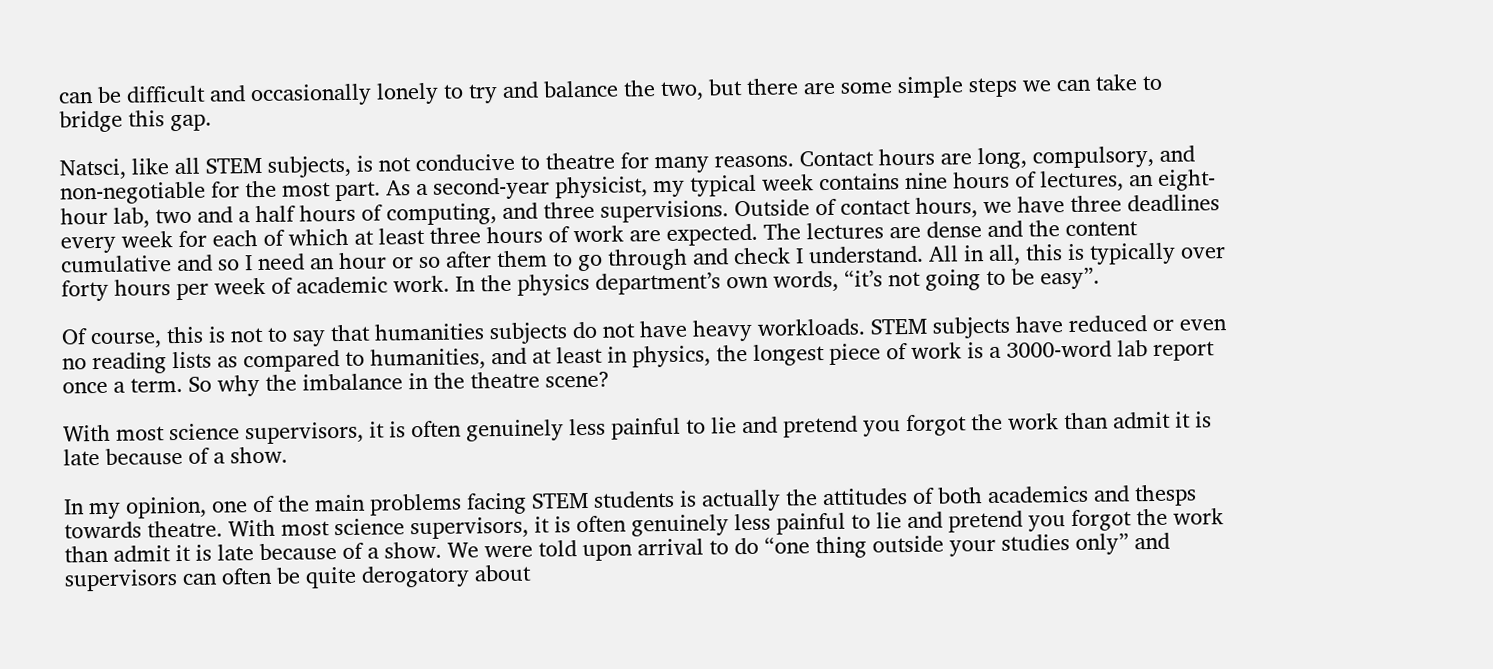can be difficult and occasionally lonely to try and balance the two, but there are some simple steps we can take to bridge this gap.

Natsci, like all STEM subjects, is not conducive to theatre for many reasons. Contact hours are long, compulsory, and non-negotiable for the most part. As a second-year physicist, my typical week contains nine hours of lectures, an eight-hour lab, two and a half hours of computing, and three supervisions. Outside of contact hours, we have three deadlines every week for each of which at least three hours of work are expected. The lectures are dense and the content cumulative and so I need an hour or so after them to go through and check I understand. All in all, this is typically over forty hours per week of academic work. In the physics department’s own words, “it’s not going to be easy”.

Of course, this is not to say that humanities subjects do not have heavy workloads. STEM subjects have reduced or even no reading lists as compared to humanities, and at least in physics, the longest piece of work is a 3000-word lab report once a term. So why the imbalance in the theatre scene?

With most science supervisors, it is often genuinely less painful to lie and pretend you forgot the work than admit it is late because of a show.

In my opinion, one of the main problems facing STEM students is actually the attitudes of both academics and thesps towards theatre. With most science supervisors, it is often genuinely less painful to lie and pretend you forgot the work than admit it is late because of a show. We were told upon arrival to do “one thing outside your studies only” and supervisors can often be quite derogatory about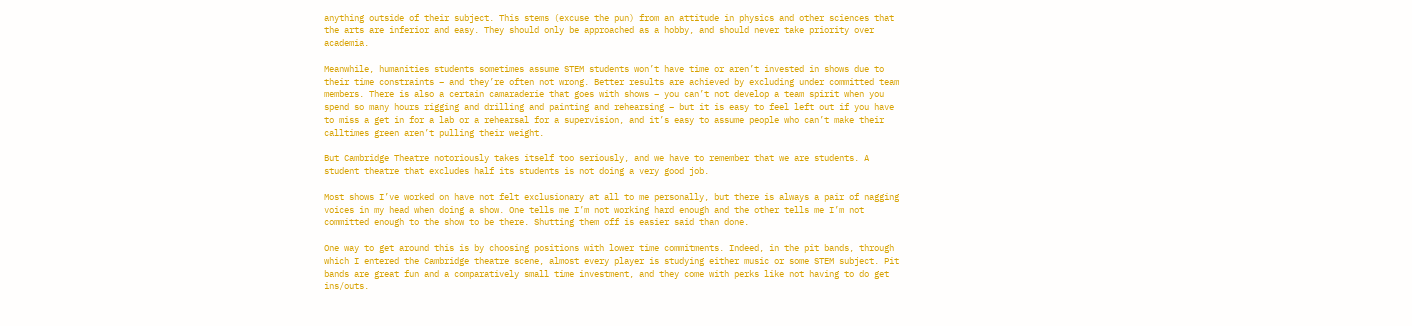anything outside of their subject. This stems (excuse the pun) from an attitude in physics and other sciences that the arts are inferior and easy. They should only be approached as a hobby, and should never take priority over academia.

Meanwhile, humanities students sometimes assume STEM students won’t have time or aren’t invested in shows due to their time constraints – and they’re often not wrong. Better results are achieved by excluding under committed team members. There is also a certain camaraderie that goes with shows – you can’t not develop a team spirit when you spend so many hours rigging and drilling and painting and rehearsing – but it is easy to feel left out if you have to miss a get in for a lab or a rehearsal for a supervision, and it’s easy to assume people who can’t make their calltimes green aren’t pulling their weight.

But Cambridge Theatre notoriously takes itself too seriously, and we have to remember that we are students. A student theatre that excludes half its students is not doing a very good job.

Most shows I’ve worked on have not felt exclusionary at all to me personally, but there is always a pair of nagging voices in my head when doing a show. One tells me I’m not working hard enough and the other tells me I’m not committed enough to the show to be there. Shutting them off is easier said than done.

One way to get around this is by choosing positions with lower time commitments. Indeed, in the pit bands, through which I entered the Cambridge theatre scene, almost every player is studying either music or some STEM subject. Pit bands are great fun and a comparatively small time investment, and they come with perks like not having to do get ins/outs.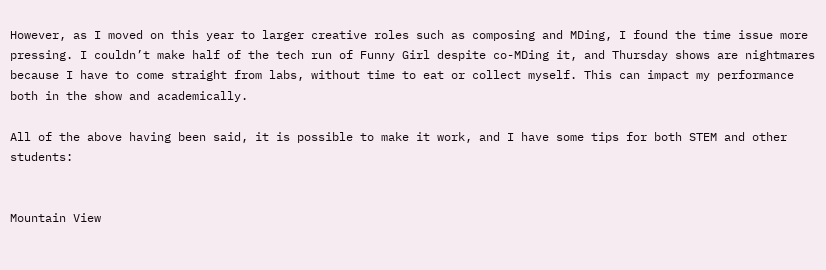However, as I moved on this year to larger creative roles such as composing and MDing, I found the time issue more pressing. I couldn’t make half of the tech run of Funny Girl despite co-MDing it, and Thursday shows are nightmares because I have to come straight from labs, without time to eat or collect myself. This can impact my performance both in the show and academically.

All of the above having been said, it is possible to make it work, and I have some tips for both STEM and other students:


Mountain View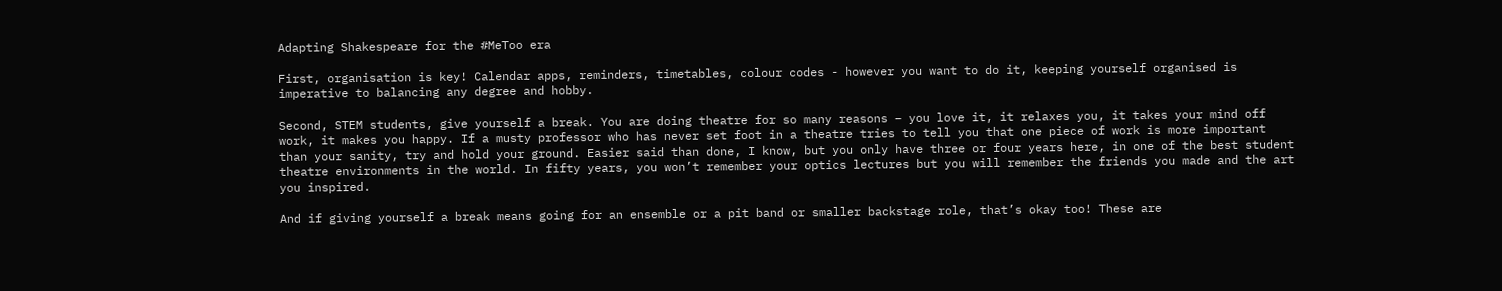Adapting Shakespeare for the #MeToo era

First, organisation is key! Calendar apps, reminders, timetables, colour codes - however you want to do it, keeping yourself organised is imperative to balancing any degree and hobby.

Second, STEM students, give yourself a break. You are doing theatre for so many reasons – you love it, it relaxes you, it takes your mind off work, it makes you happy. If a musty professor who has never set foot in a theatre tries to tell you that one piece of work is more important than your sanity, try and hold your ground. Easier said than done, I know, but you only have three or four years here, in one of the best student theatre environments in the world. In fifty years, you won’t remember your optics lectures but you will remember the friends you made and the art you inspired.

And if giving yourself a break means going for an ensemble or a pit band or smaller backstage role, that’s okay too! These are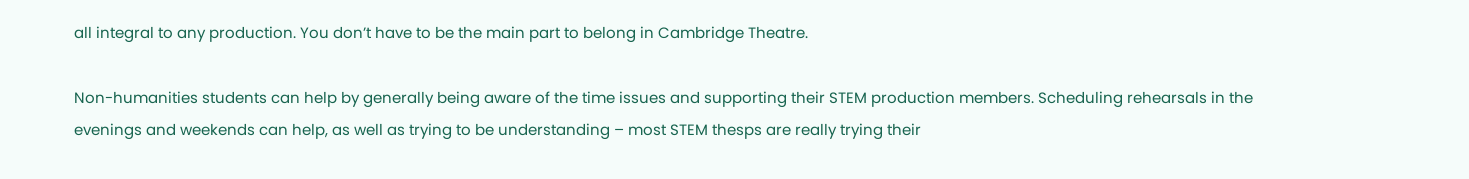all integral to any production. You don’t have to be the main part to belong in Cambridge Theatre.

Non-humanities students can help by generally being aware of the time issues and supporting their STEM production members. Scheduling rehearsals in the evenings and weekends can help, as well as trying to be understanding – most STEM thesps are really trying their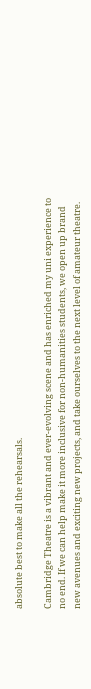absolute best to make all the rehearsals.

Cambridge Theatre is a vibrant and ever-evolving scene and has enriched my uni experience to no end. If we can help make it more inclusive for non-humanities students, we open up brand new avenues and exciting new projects, and take ourselves to the next level of amateur theatre.